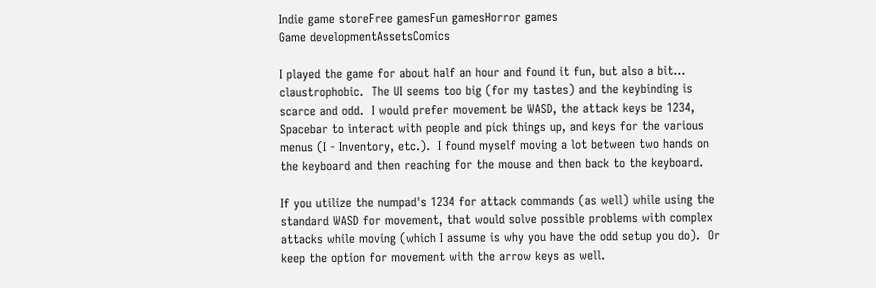Indie game storeFree gamesFun gamesHorror games
Game developmentAssetsComics

I played the game for about half an hour and found it fun, but also a bit... claustrophobic.  The UI seems too big (for my tastes) and the keybinding is scarce and odd.  I would prefer movement be WASD, the attack keys be 1234, Spacebar to interact with people and pick things up, and keys for the various menus (I - Inventory, etc.).  I found myself moving a lot between two hands on the keyboard and then reaching for the mouse and then back to the keyboard.

If you utilize the numpad's 1234 for attack commands (as well) while using the standard WASD for movement, that would solve possible problems with complex attacks while moving (which I assume is why you have the odd setup you do).  Or keep the option for movement with the arrow keys as well.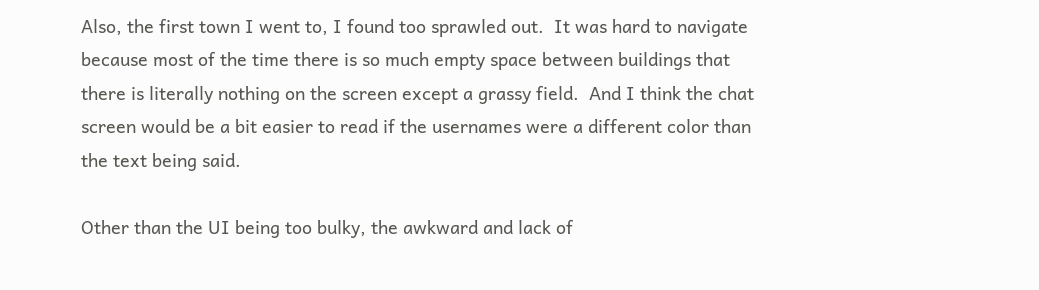Also, the first town I went to, I found too sprawled out.  It was hard to navigate because most of the time there is so much empty space between buildings that there is literally nothing on the screen except a grassy field.  And I think the chat screen would be a bit easier to read if the usernames were a different color than the text being said.

Other than the UI being too bulky, the awkward and lack of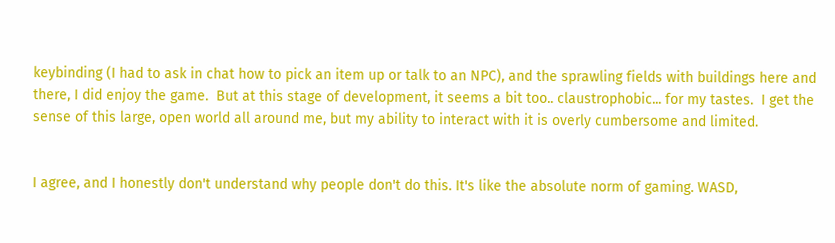keybinding (I had to ask in chat how to pick an item up or talk to an NPC), and the sprawling fields with buildings here and there, I did enjoy the game.  But at this stage of development, it seems a bit too.. claustrophobic... for my tastes.  I get the sense of this large, open world all around me, but my ability to interact with it is overly cumbersome and limited.


I agree, and I honestly don't understand why people don't do this. It's like the absolute norm of gaming. WASD,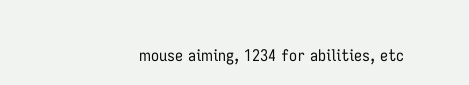mouse aiming, 1234 for abilities, etc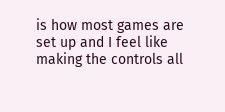is how most games are set up and I feel like making the controls all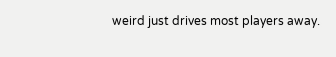weird just drives most players away.